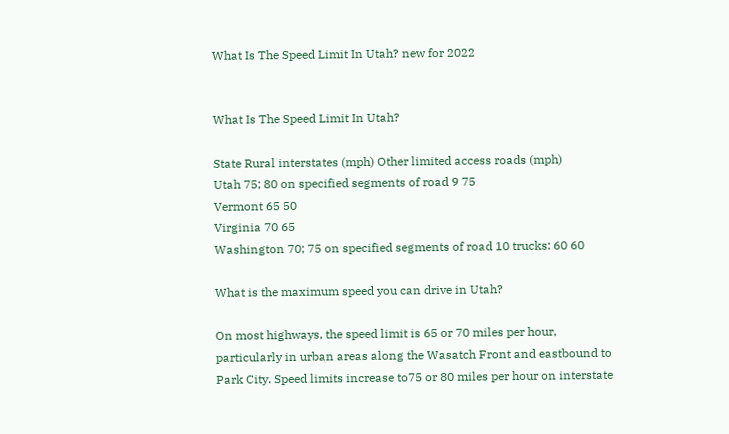What Is The Speed Limit In Utah? new for 2022


What Is The Speed Limit In Utah?

State Rural interstates (mph) Other limited access roads (mph)
Utah 75; 80 on specified segments of road 9 75
Vermont 65 50
Virginia 70 65
Washington 70; 75 on specified segments of road 10 trucks: 60 60

What is the maximum speed you can drive in Utah?

On most highways, the speed limit is 65 or 70 miles per hour, particularly in urban areas along the Wasatch Front and eastbound to Park City. Speed limits increase to75 or 80 miles per hour on interstate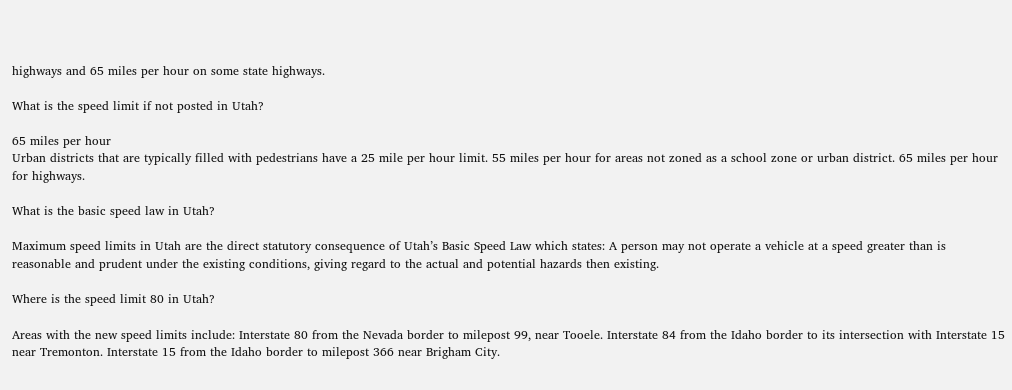highways and 65 miles per hour on some state highways.

What is the speed limit if not posted in Utah?

65 miles per hour
Urban districts that are typically filled with pedestrians have a 25 mile per hour limit. 55 miles per hour for areas not zoned as a school zone or urban district. 65 miles per hour for highways.

What is the basic speed law in Utah?

Maximum speed limits in Utah are the direct statutory consequence of Utah’s Basic Speed Law which states: A person may not operate a vehicle at a speed greater than is reasonable and prudent under the existing conditions, giving regard to the actual and potential hazards then existing.

Where is the speed limit 80 in Utah?

Areas with the new speed limits include: Interstate 80 from the Nevada border to milepost 99, near Tooele. Interstate 84 from the Idaho border to its intersection with Interstate 15 near Tremonton. Interstate 15 from the Idaho border to milepost 366 near Brigham City.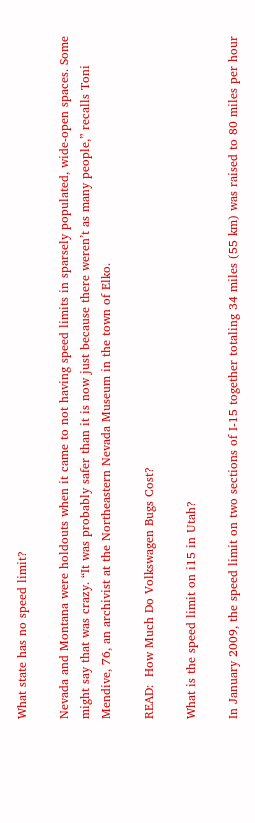What state has no speed limit?

Nevada and Montana were holdouts when it came to not having speed limits in sparsely populated, wide-open spaces. Some might say that was crazy. “It was probably safer than it is now just because there weren’t as many people,” recalls Toni Mendive, 76, an archivist at the Northeastern Nevada Museum in the town of Elko.

READ:  How Much Do Volkswagen Bugs Cost?

What is the speed limit on i15 in Utah?

In January 2009, the speed limit on two sections of I-15 together totaling 34 miles (55 km) was raised to 80 miles per hour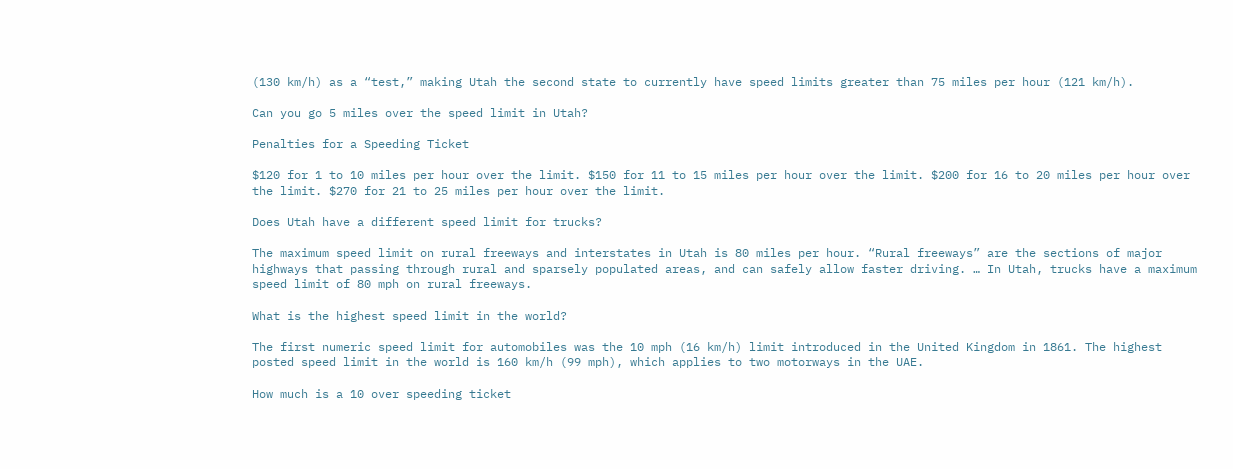(130 km/h) as a “test,” making Utah the second state to currently have speed limits greater than 75 miles per hour (121 km/h).

Can you go 5 miles over the speed limit in Utah?

Penalties for a Speeding Ticket

$120 for 1 to 10 miles per hour over the limit. $150 for 11 to 15 miles per hour over the limit. $200 for 16 to 20 miles per hour over the limit. $270 for 21 to 25 miles per hour over the limit.

Does Utah have a different speed limit for trucks?

The maximum speed limit on rural freeways and interstates in Utah is 80 miles per hour. “Rural freeways” are the sections of major highways that passing through rural and sparsely populated areas, and can safely allow faster driving. … In Utah, trucks have a maximum speed limit of 80 mph on rural freeways.

What is the highest speed limit in the world?

The first numeric speed limit for automobiles was the 10 mph (16 km/h) limit introduced in the United Kingdom in 1861. The highest posted speed limit in the world is 160 km/h (99 mph), which applies to two motorways in the UAE.

How much is a 10 over speeding ticket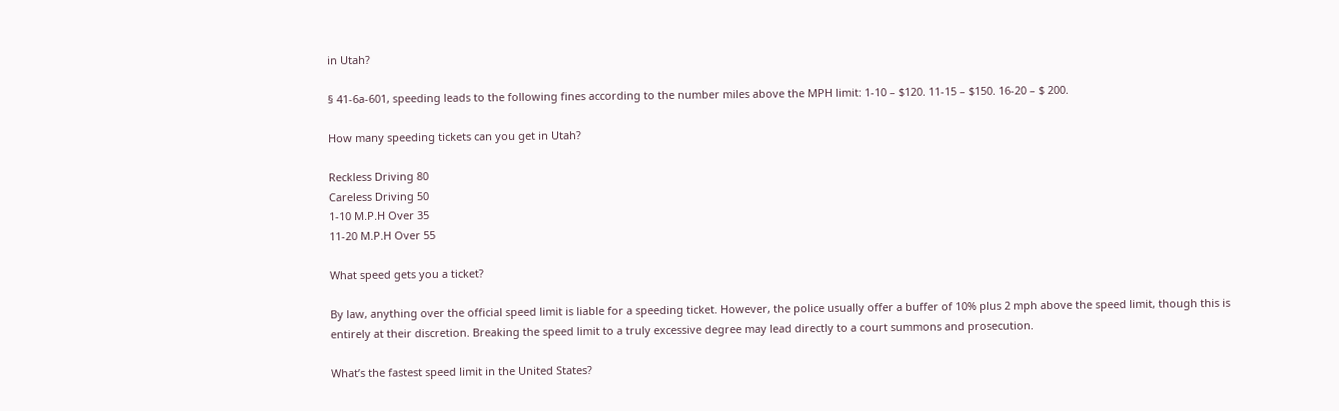in Utah?

§ 41-6a-601, speeding leads to the following fines according to the number miles above the MPH limit: 1-10 – $120. 11-15 – $150. 16-20 – $ 200.

How many speeding tickets can you get in Utah?

Reckless Driving 80
Careless Driving 50
1-10 M.P.H Over 35
11-20 M.P.H Over 55

What speed gets you a ticket?

By law, anything over the official speed limit is liable for a speeding ticket. However, the police usually offer a buffer of 10% plus 2 mph above the speed limit, though this is entirely at their discretion. Breaking the speed limit to a truly excessive degree may lead directly to a court summons and prosecution.

What’s the fastest speed limit in the United States?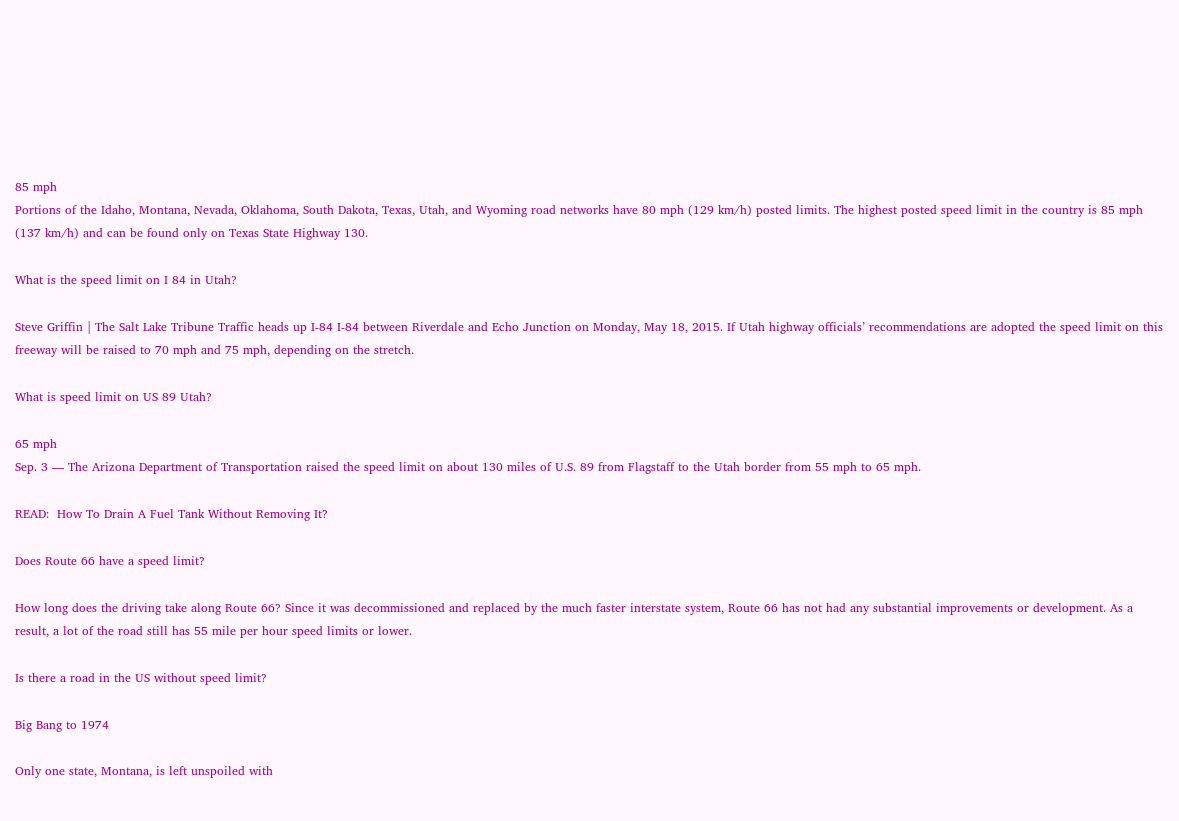85 mph
Portions of the Idaho, Montana, Nevada, Oklahoma, South Dakota, Texas, Utah, and Wyoming road networks have 80 mph (129 km/h) posted limits. The highest posted speed limit in the country is 85 mph (137 km/h) and can be found only on Texas State Highway 130.

What is the speed limit on I 84 in Utah?

Steve Griffin | The Salt Lake Tribune Traffic heads up I-84 I-84 between Riverdale and Echo Junction on Monday, May 18, 2015. If Utah highway officials’ recommendations are adopted the speed limit on this freeway will be raised to 70 mph and 75 mph, depending on the stretch.

What is speed limit on US 89 Utah?

65 mph
Sep. 3 — The Arizona Department of Transportation raised the speed limit on about 130 miles of U.S. 89 from Flagstaff to the Utah border from 55 mph to 65 mph.

READ:  How To Drain A Fuel Tank Without Removing It?

Does Route 66 have a speed limit?

How long does the driving take along Route 66? Since it was decommissioned and replaced by the much faster interstate system, Route 66 has not had any substantial improvements or development. As a result, a lot of the road still has 55 mile per hour speed limits or lower.

Is there a road in the US without speed limit?

Big Bang to 1974

Only one state, Montana, is left unspoiled with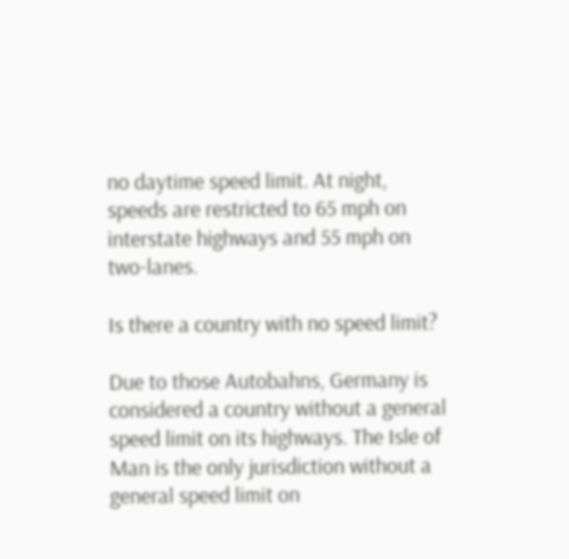no daytime speed limit. At night, speeds are restricted to 65 mph on interstate highways and 55 mph on two-lanes.

Is there a country with no speed limit?

Due to those Autobahns, Germany is considered a country without a general speed limit on its highways. The Isle of Man is the only jurisdiction without a general speed limit on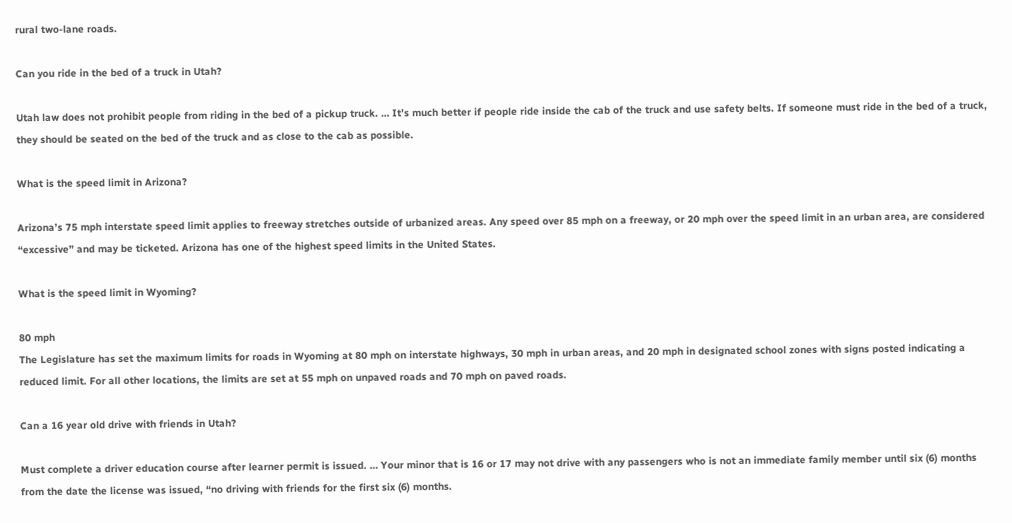rural two-lane roads.

Can you ride in the bed of a truck in Utah?

Utah law does not prohibit people from riding in the bed of a pickup truck. … It’s much better if people ride inside the cab of the truck and use safety belts. If someone must ride in the bed of a truck, they should be seated on the bed of the truck and as close to the cab as possible.

What is the speed limit in Arizona?

Arizona’s 75 mph interstate speed limit applies to freeway stretches outside of urbanized areas. Any speed over 85 mph on a freeway, or 20 mph over the speed limit in an urban area, are considered “excessive” and may be ticketed. Arizona has one of the highest speed limits in the United States.

What is the speed limit in Wyoming?

80 mph
The Legislature has set the maximum limits for roads in Wyoming at 80 mph on interstate highways, 30 mph in urban areas, and 20 mph in designated school zones with signs posted indicating a reduced limit. For all other locations, the limits are set at 55 mph on unpaved roads and 70 mph on paved roads.

Can a 16 year old drive with friends in Utah?

Must complete a driver education course after learner permit is issued. … Your minor that is 16 or 17 may not drive with any passengers who is not an immediate family member until six (6) months from the date the license was issued, “no driving with friends for the first six (6) months.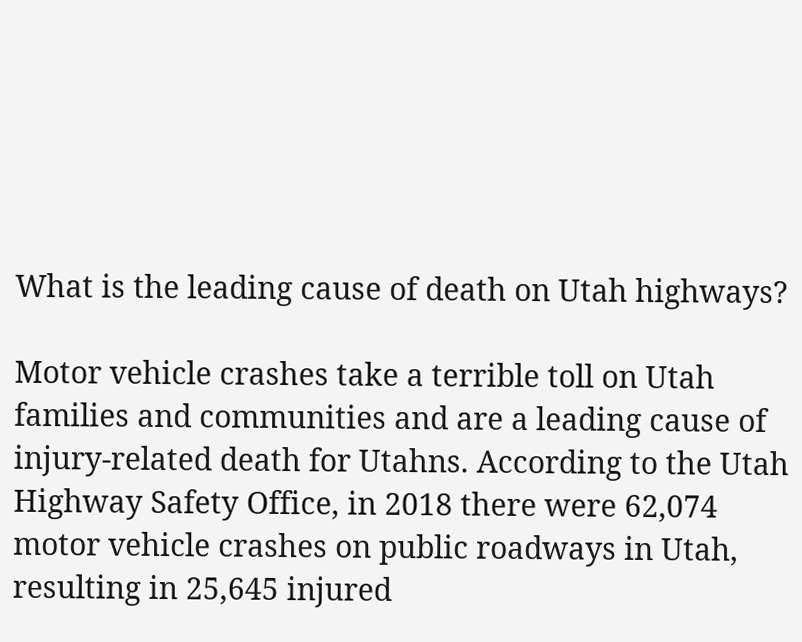What is the leading cause of death on Utah highways?

Motor vehicle crashes take a terrible toll on Utah families and communities and are a leading cause of injury-related death for Utahns. According to the Utah Highway Safety Office, in 2018 there were 62,074 motor vehicle crashes on public roadways in Utah, resulting in 25,645 injured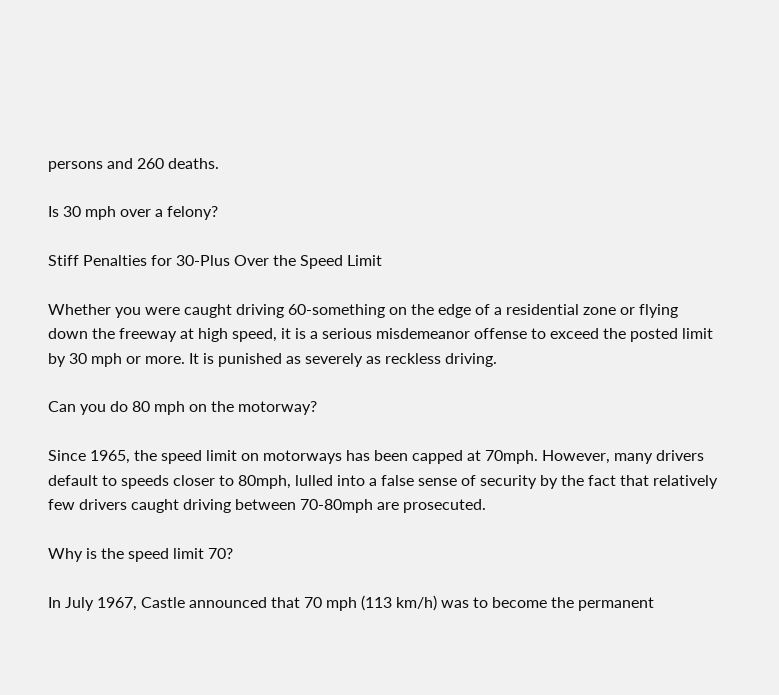persons and 260 deaths.

Is 30 mph over a felony?

Stiff Penalties for 30-Plus Over the Speed Limit

Whether you were caught driving 60-something on the edge of a residential zone or flying down the freeway at high speed, it is a serious misdemeanor offense to exceed the posted limit by 30 mph or more. It is punished as severely as reckless driving.

Can you do 80 mph on the motorway?

Since 1965, the speed limit on motorways has been capped at 70mph. However, many drivers default to speeds closer to 80mph, lulled into a false sense of security by the fact that relatively few drivers caught driving between 70-80mph are prosecuted.

Why is the speed limit 70?

In July 1967, Castle announced that 70 mph (113 km/h) was to become the permanent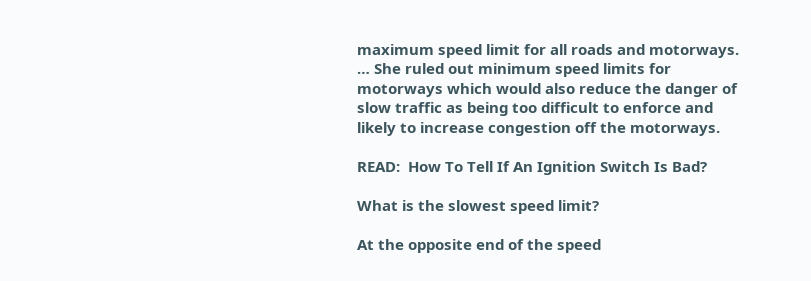maximum speed limit for all roads and motorways. … She ruled out minimum speed limits for motorways which would also reduce the danger of slow traffic as being too difficult to enforce and likely to increase congestion off the motorways.

READ:  How To Tell If An Ignition Switch Is Bad?

What is the slowest speed limit?

At the opposite end of the speed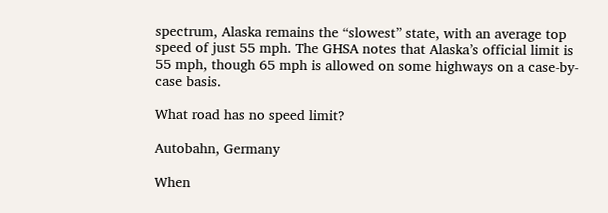spectrum, Alaska remains the “slowest” state, with an average top speed of just 55 mph. The GHSA notes that Alaska’s official limit is 55 mph, though 65 mph is allowed on some highways on a case-by-case basis.

What road has no speed limit?

Autobahn, Germany

When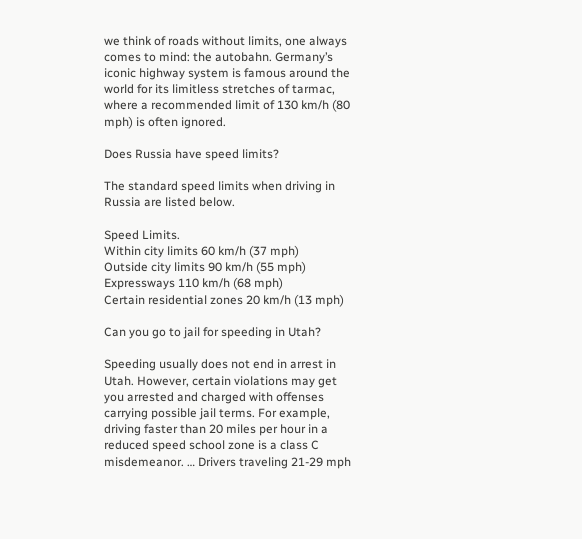we think of roads without limits, one always comes to mind: the autobahn. Germany’s iconic highway system is famous around the world for its limitless stretches of tarmac, where a recommended limit of 130 km/h (80 mph) is often ignored.

Does Russia have speed limits?

The standard speed limits when driving in Russia are listed below.

Speed Limits.
Within city limits 60 km/h (37 mph)
Outside city limits 90 km/h (55 mph)
Expressways 110 km/h (68 mph)
Certain residential zones 20 km/h (13 mph)

Can you go to jail for speeding in Utah?

Speeding usually does not end in arrest in Utah. However, certain violations may get you arrested and charged with offenses carrying possible jail terms. For example, driving faster than 20 miles per hour in a reduced speed school zone is a class C misdemeanor. … Drivers traveling 21-29 mph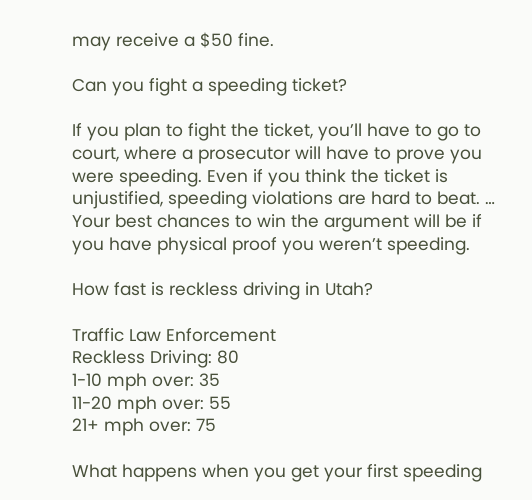may receive a $50 fine.

Can you fight a speeding ticket?

If you plan to fight the ticket, you’ll have to go to court, where a prosecutor will have to prove you were speeding. Even if you think the ticket is unjustified, speeding violations are hard to beat. … Your best chances to win the argument will be if you have physical proof you weren’t speeding.

How fast is reckless driving in Utah?

Traffic Law Enforcement
Reckless Driving: 80
1-10 mph over: 35
11-20 mph over: 55
21+ mph over: 75

What happens when you get your first speeding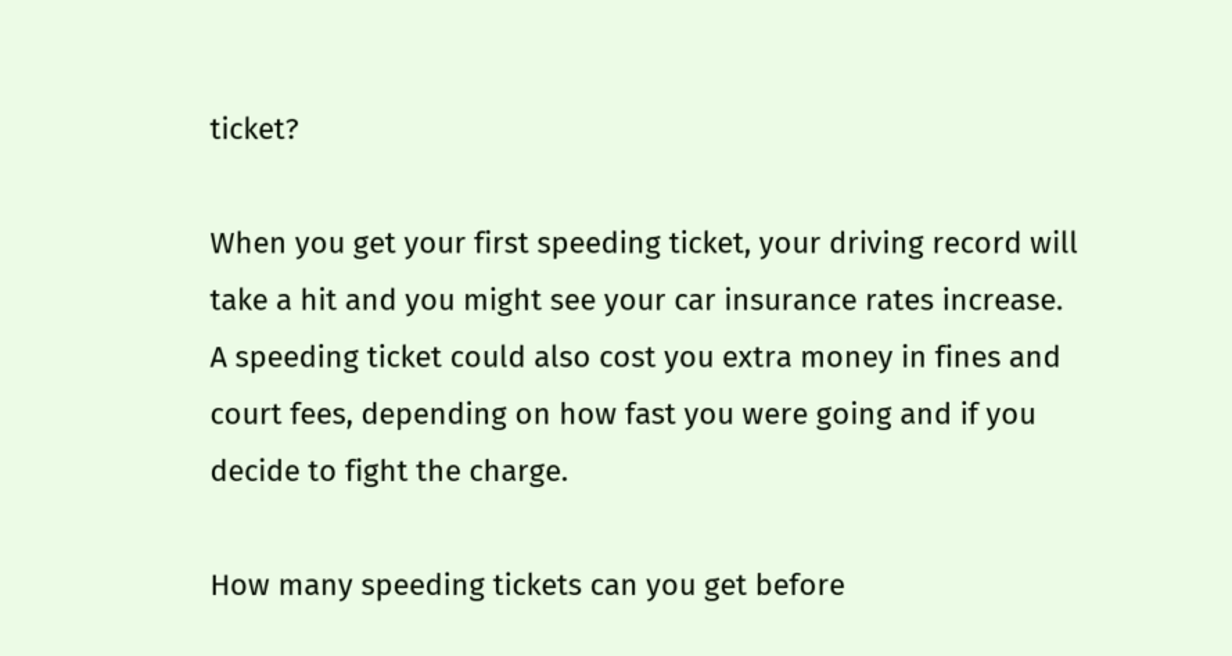ticket?

When you get your first speeding ticket, your driving record will take a hit and you might see your car insurance rates increase. A speeding ticket could also cost you extra money in fines and court fees, depending on how fast you were going and if you decide to fight the charge.

How many speeding tickets can you get before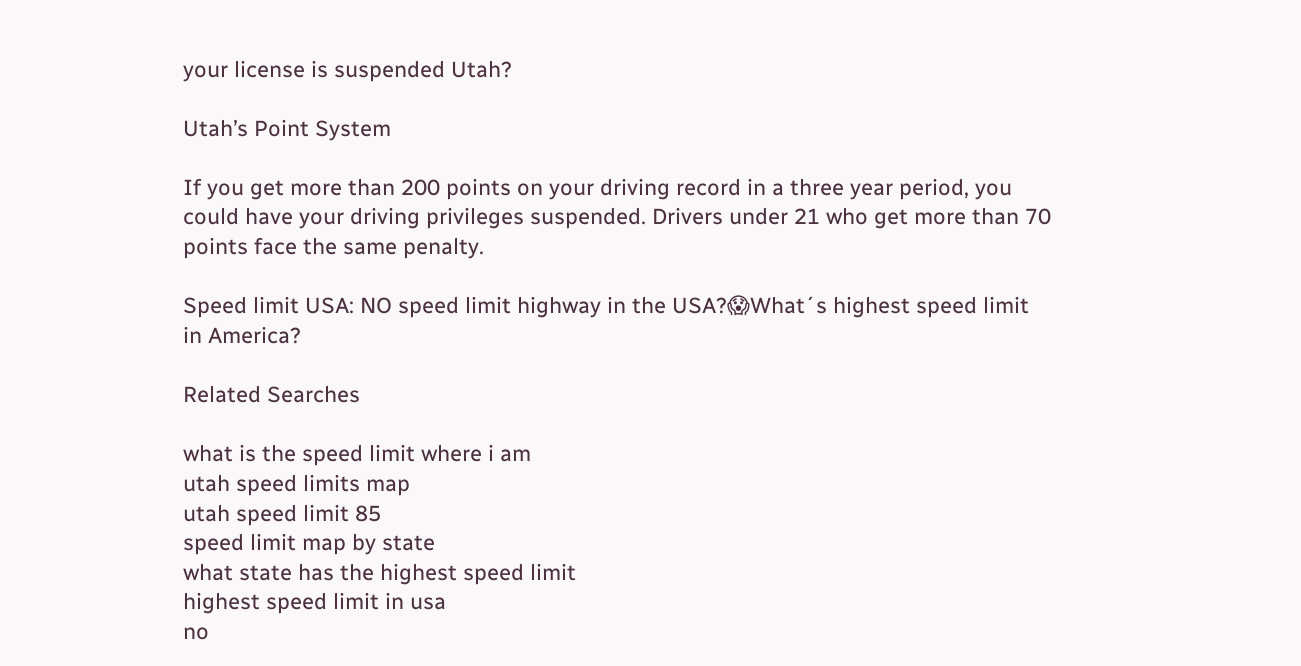your license is suspended Utah?

Utah’s Point System

If you get more than 200 points on your driving record in a three year period, you could have your driving privileges suspended. Drivers under 21 who get more than 70 points face the same penalty.

Speed limit USA: NO speed limit highway in the USA?😱What´s highest speed limit in America?

Related Searches

what is the speed limit where i am
utah speed limits map
utah speed limit 85
speed limit map by state
what state has the highest speed limit
highest speed limit in usa
no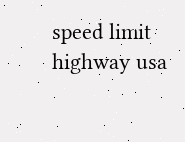speed limit highway usa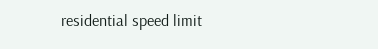residential speed limit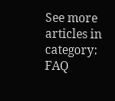See more articles in category: FAQ